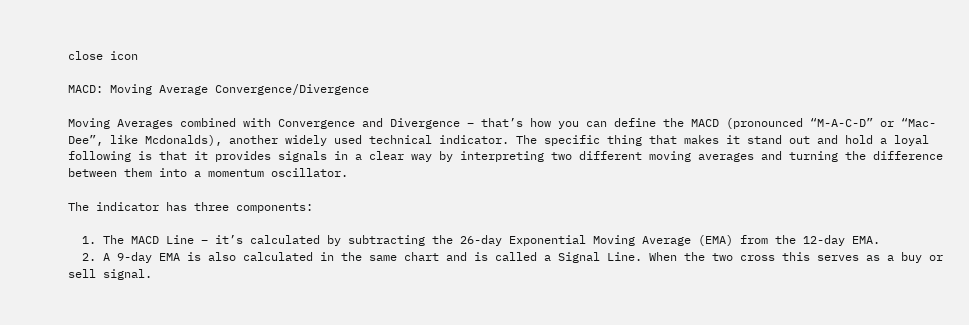close icon

MACD: Moving Average Convergence/Divergence

Moving Averages combined with Convergence and Divergence – that’s how you can define the MACD (pronounced “M-A-C-D” or “Mac-Dee”, like Mcdonalds), another widely used technical indicator. The specific thing that makes it stand out and hold a loyal following is that it provides signals in a clear way by interpreting two different moving averages and turning the difference between them into a momentum oscillator.

The indicator has three components:

  1. The MACD Line – it’s calculated by subtracting the 26-day Exponential Moving Average (EMA) from the 12-day EMA.
  2. A 9-day EMA is also calculated in the same chart and is called a Signal Line. When the two cross this serves as a buy or sell signal.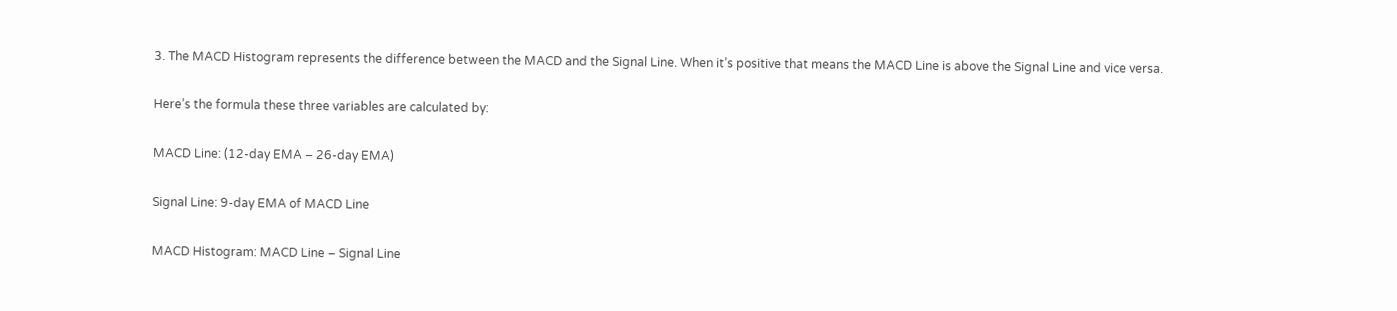3. The MACD Histogram represents the difference between the MACD and the Signal Line. When it’s positive that means the MACD Line is above the Signal Line and vice versa.

Here’s the formula these three variables are calculated by:

MACD Line: (12-day EMA – 26-day EMA)

Signal Line: 9-day EMA of MACD Line

MACD Histogram: MACD Line – Signal Line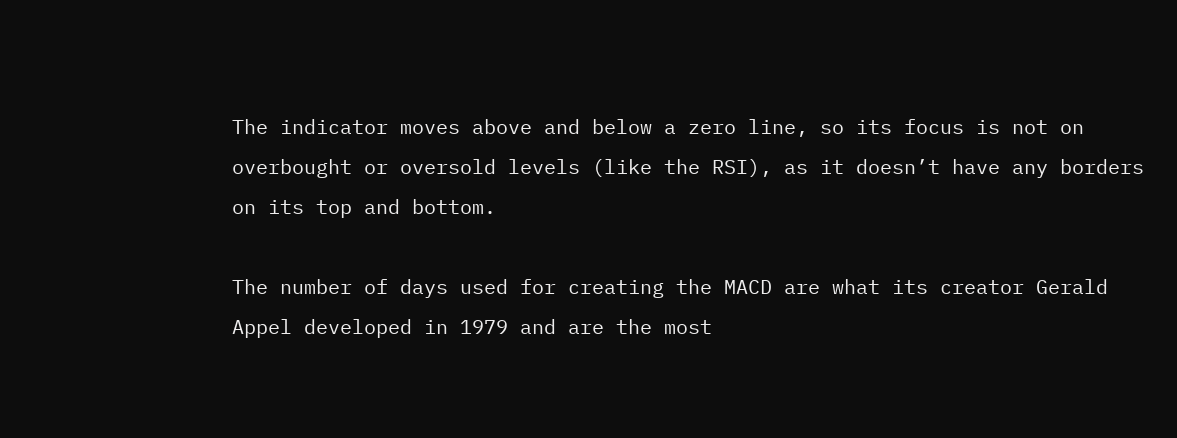The indicator moves above and below a zero line, so its focus is not on overbought or oversold levels (like the RSI), as it doesn’t have any borders on its top and bottom.

The number of days used for creating the MACD are what its creator Gerald Appel developed in 1979 and are the most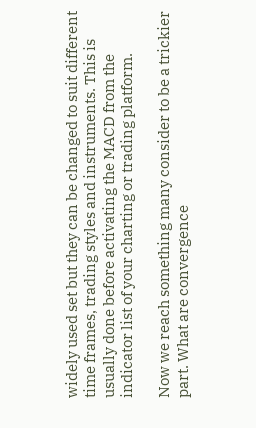widely used set but they can be changed to suit different time frames, trading styles and instruments. This is usually done before activating the MACD from the indicator list of your charting or trading platform.

Now we reach something many consider to be a trickier part. What are convergence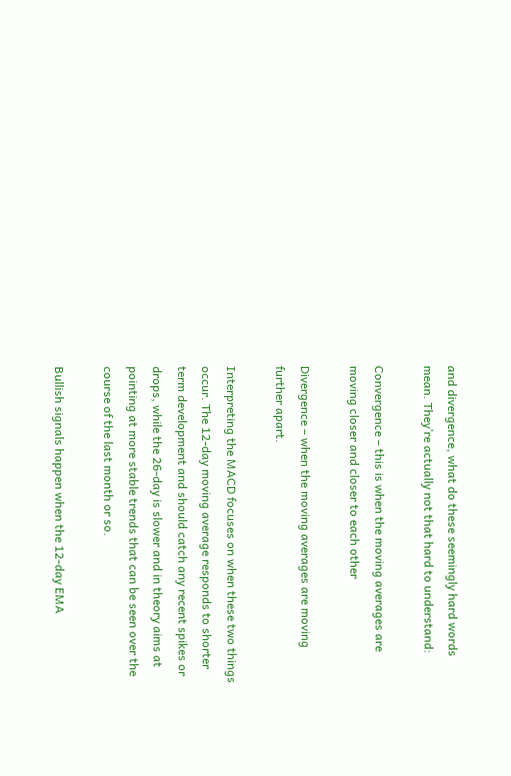and divergence, what do these seemingly hard words mean. They’re actually not that hard to understand:

Convergence – this is when the moving averages are moving closer and closer to each other

Divergence – when the moving averages are moving further apart.

Interpreting the MACD focuses on when these two things occur. The 12-day moving average responds to shorter term development and should catch any recent spikes or drops, while the 26-day is slower and in theory aims at pointing at more stable trends that can be seen over the course of the last month or so.

Bullish signals happen when the 12-day EMA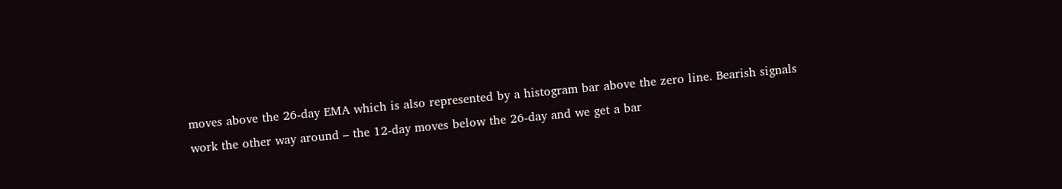moves above the 26-day EMA which is also represented by a histogram bar above the zero line. Bearish signals work the other way around – the 12-day moves below the 26-day and we get a bar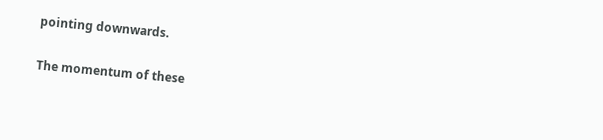pointing downwards.

The momentum of these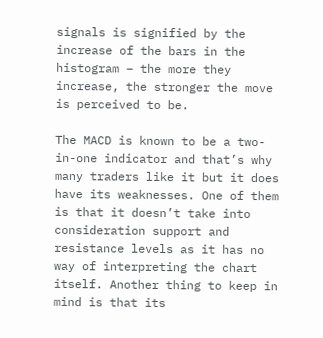signals is signified by the increase of the bars in the histogram – the more they increase, the stronger the move is perceived to be.

The MACD is known to be a two-in-one indicator and that’s why many traders like it but it does have its weaknesses. One of them is that it doesn’t take into consideration support and resistance levels as it has no way of interpreting the chart itself. Another thing to keep in mind is that its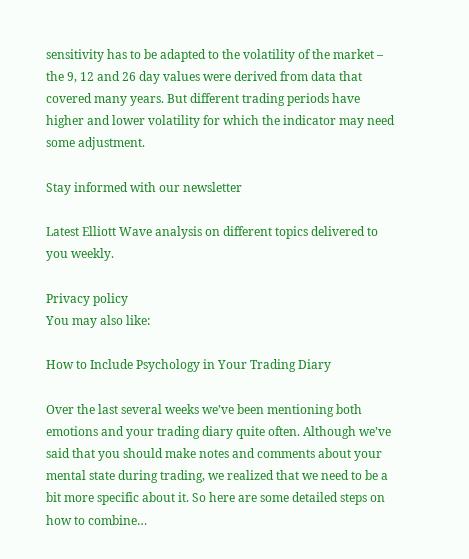sensitivity has to be adapted to the volatility of the market – the 9, 12 and 26 day values were derived from data that covered many years. But different trading periods have higher and lower volatility for which the indicator may need some adjustment.

Stay informed with our newsletter

Latest Elliott Wave analysis on different topics delivered to you weekly.

Privacy policy
You may also like:

How to Include Psychology in Your Trading Diary

Over the last several weeks we’ve been mentioning both emotions and your trading diary quite often. Although we’ve said that you should make notes and comments about your mental state during trading, we realized that we need to be a bit more specific about it. So here are some detailed steps on how to combine…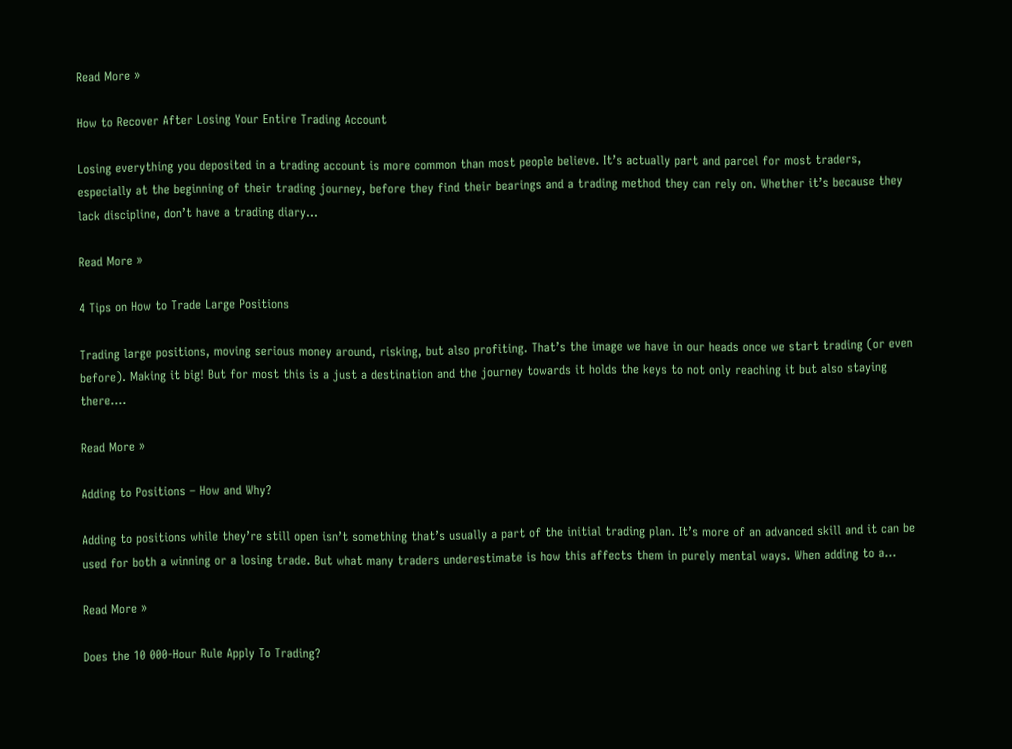Read More »

How to Recover After Losing Your Entire Trading Account

Losing everything you deposited in a trading account is more common than most people believe. It’s actually part and parcel for most traders, especially at the beginning of their trading journey, before they find their bearings and a trading method they can rely on. Whether it’s because they lack discipline, don’t have a trading diary…

Read More »

4 Tips on How to Trade Large Positions

Trading large positions, moving serious money around, risking, but also profiting. That’s the image we have in our heads once we start trading (or even before). Making it big! But for most this is a just a destination and the journey towards it holds the keys to not only reaching it but also staying there.…

Read More »

Adding to Positions – How and Why?

Adding to positions while they’re still open isn’t something that’s usually a part of the initial trading plan. It’s more of an advanced skill and it can be used for both a winning or a losing trade. But what many traders underestimate is how this affects them in purely mental ways. When adding to a…

Read More »

Does the 10 000-Hour Rule Apply To Trading?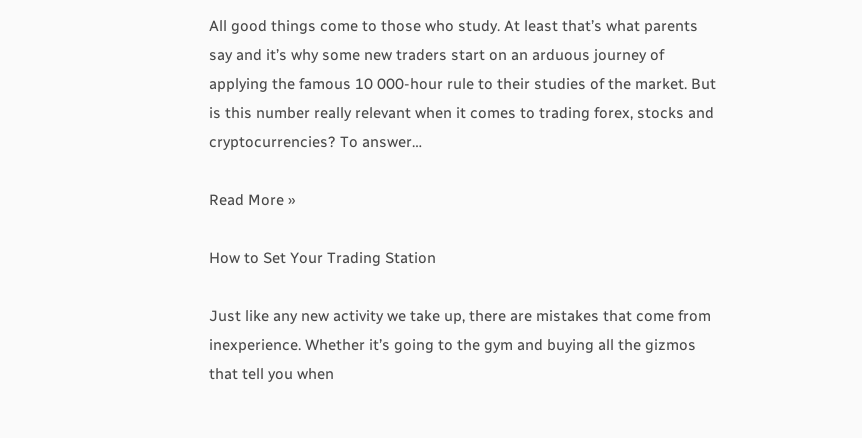All good things come to those who study. At least that’s what parents say and it’s why some new traders start on an arduous journey of applying the famous 10 000-hour rule to their studies of the market. But is this number really relevant when it comes to trading forex, stocks and cryptocurrencies? To answer…

Read More »

How to Set Your Trading Station

Just like any new activity we take up, there are mistakes that come from inexperience. Whether it’s going to the gym and buying all the gizmos that tell you when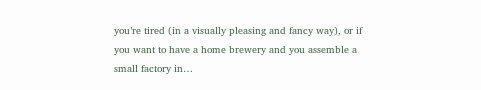you’re tired (in a visually pleasing and fancy way), or if you want to have a home brewery and you assemble a small factory in…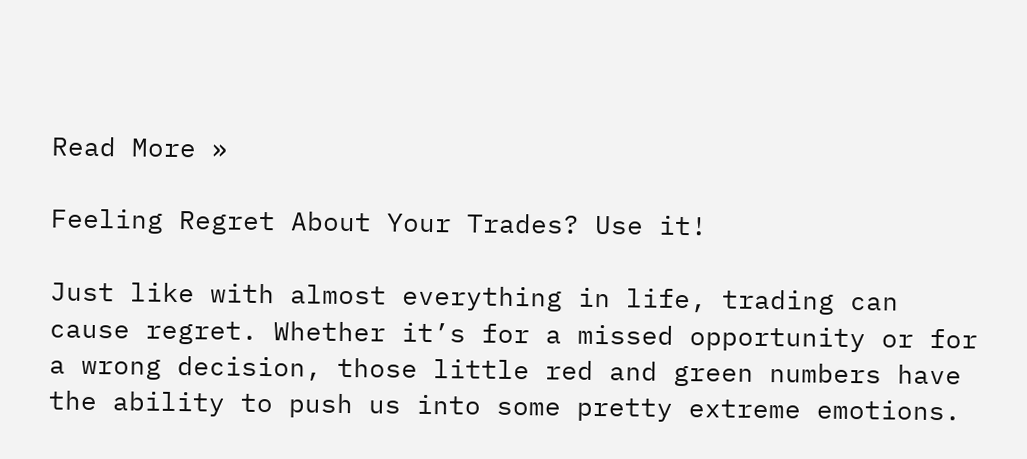Read More »

Feeling Regret About Your Trades? Use it!

Just like with almost everything in life, trading can cause regret. Whether it’s for a missed opportunity or for a wrong decision, those little red and green numbers have the ability to push us into some pretty extreme emotions.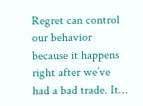Regret can control our behavior because it happens right after we’ve had a bad trade. It…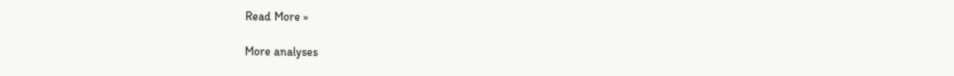Read More »

More analyses